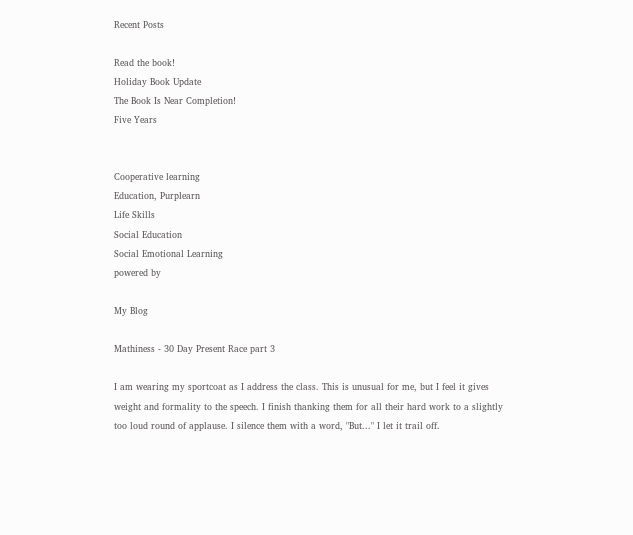Recent Posts

Read the book!
Holiday Book Update
The Book Is Near Completion!
Five Years


Cooperative learning
Education, Purplearn
Life Skills
Social Education
Social Emotional Learning
powered by

My Blog

Mathiness - 30 Day Present Race part 3

I am wearing my sportcoat as I address the class. This is unusual for me, but I feel it gives weight and formality to the speech. I finish thanking them for all their hard work to a slightly too loud round of applause. I silence them with a word, "But..." I let it trail off.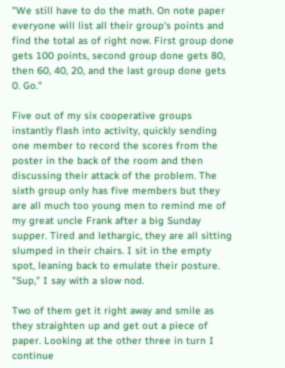"We still have to do the math. On note paper everyone will list all their group's points and find the total as of right now. First group done gets 100 points, second group done gets 80, then 60, 40, 20, and the last group done gets 0. Go."

Five out of my six cooperative groups instantly flash into activity, quickly sending one member to record the scores from the poster in the back of the room and then discussing their attack of the problem. The sixth group only has five members but they are all much too young men to remind me of my great uncle Frank after a big Sunday supper. Tired and lethargic, they are all sitting slumped in their chairs. I sit in the empty spot, leaning back to emulate their posture. "Sup," I say with a slow nod.

Two of them get it right away and smile as they straighten up and get out a piece of paper. Looking at the other three in turn I continue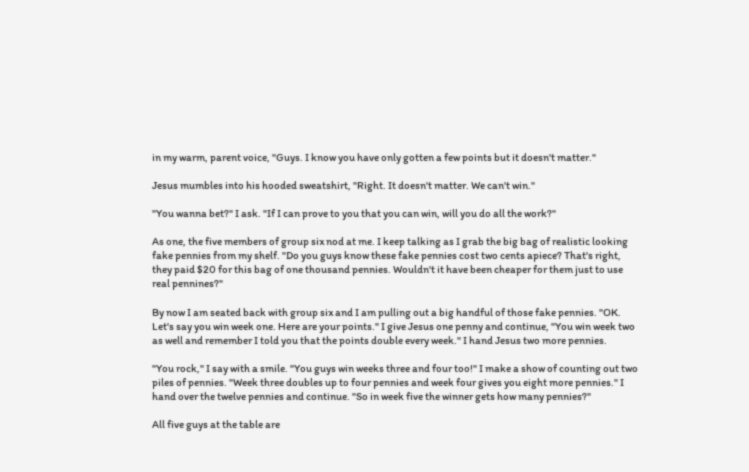in my warm, parent voice, "Guys. I know you have only gotten a few points but it doesn't matter."

Jesus mumbles into his hooded sweatshirt, "Right. It doesn't matter. We can't win."

"You wanna bet?" I ask. "If I can prove to you that you can win, will you do all the work?"

As one, the five members of group six nod at me. I keep talking as I grab the big bag of realistic looking fake pennies from my shelf. "Do you guys know these fake pennies cost two cents apiece? That's right, they paid $20 for this bag of one thousand pennies. Wouldn't it have been cheaper for them just to use real pennines?"

By now I am seated back with group six and I am pulling out a big handful of those fake pennies. "OK. Let's say you win week one. Here are your points." I give Jesus one penny and continue, "You win week two as well and remember I told you that the points double every week." I hand Jesus two more pennies.

"You rock," I say with a smile. "You guys win weeks three and four too!" I make a show of counting out two piles of pennies. "Week three doubles up to four pennies and week four gives you eight more pennies." I hand over the twelve pennies and continue. "So in week five the winner gets how many pennies?"

All five guys at the table are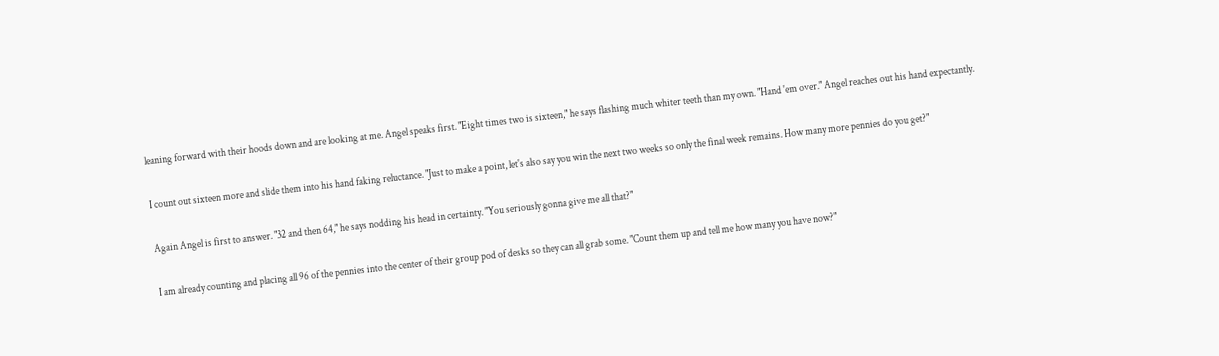leaning forward with their hoods down and are looking at me. Angel speaks first. "Eight times two is sixteen," he says flashing much whiter teeth than my own. "Hand 'em over." Angel reaches out his hand expectantly.

I count out sixteen more and slide them into his hand faking reluctance. "Just to make a point, let's also say you win the next two weeks so only the final week remains. How many more pennies do you get?"

Again Angel is first to answer. "32 and then 64," he says nodding his head in certainty. "You seriously gonna give me all that?"

I am already counting and placing all 96 of the pennies into the center of their group pod of desks so they can all grab some. "Count them up and tell me how many you have now?"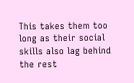This takes them too long as their social skills also lag behind the rest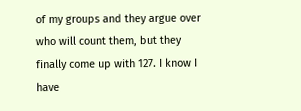of my groups and they argue over who will count them, but they finally come up with 127. I know I have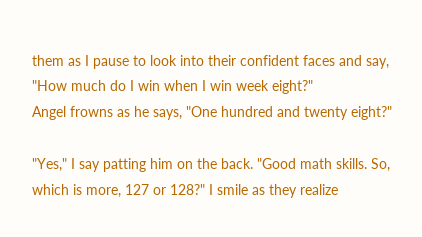them as I pause to look into their confident faces and say, "How much do I win when I win week eight?"
Angel frowns as he says, "One hundred and twenty eight?"

"Yes," I say patting him on the back. "Good math skills. So, which is more, 127 or 128?" I smile as they realize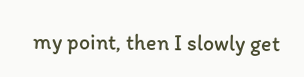my point, then I slowly get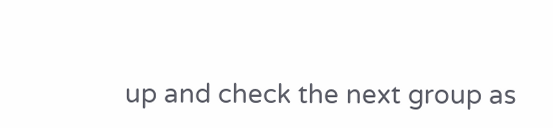up and check the next group as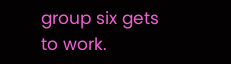group six gets to work.